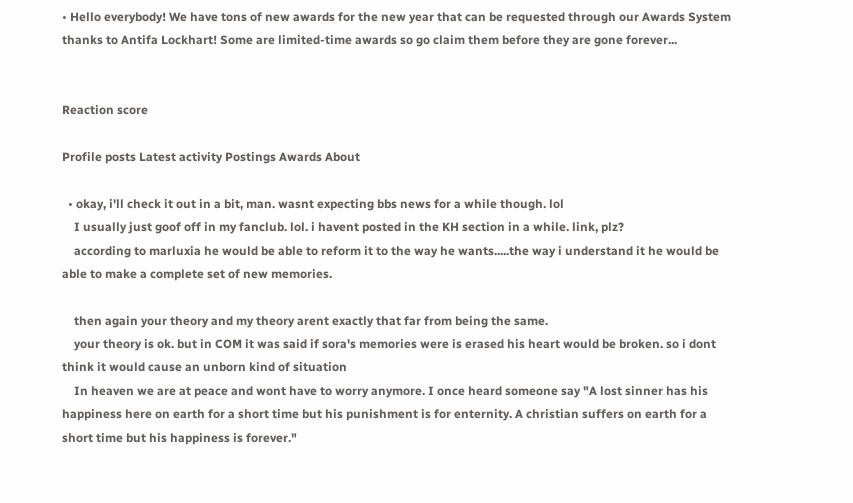• Hello everybody! We have tons of new awards for the new year that can be requested through our Awards System thanks to Antifa Lockhart! Some are limited-time awards so go claim them before they are gone forever...


Reaction score

Profile posts Latest activity Postings Awards About

  • okay, i'll check it out in a bit, man. wasnt expecting bbs news for a while though. lol
    I usually just goof off in my fanclub. lol. i havent posted in the KH section in a while. link, plz?
    according to marluxia he would be able to reform it to the way he wants.....the way i understand it he would be able to make a complete set of new memories.

    then again your theory and my theory arent exactly that far from being the same.
    your theory is ok. but in COM it was said if sora's memories were is erased his heart would be broken. so i dont think it would cause an unborn kind of situation
    In heaven we are at peace and wont have to worry anymore. I once heard someone say "A lost sinner has his happiness here on earth for a short time but his punishment is for enternity. A christian suffers on earth for a short time but his happiness is forever."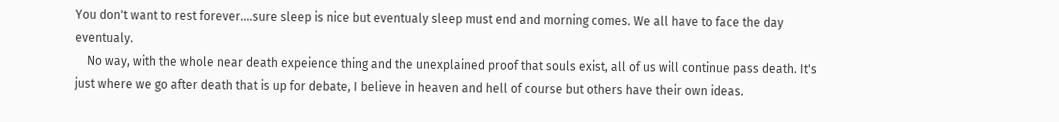You don't want to rest forever....sure sleep is nice but eventualy sleep must end and morning comes. We all have to face the day eventualy.
    No way, with the whole near death expeience thing and the unexplained proof that souls exist, all of us will continue pass death. It's just where we go after death that is up for debate, I believe in heaven and hell of course but others have their own ideas.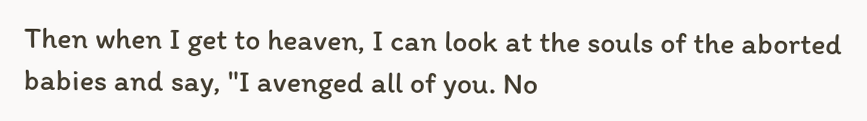Then when I get to heaven, I can look at the souls of the aborted babies and say, "I avenged all of you. No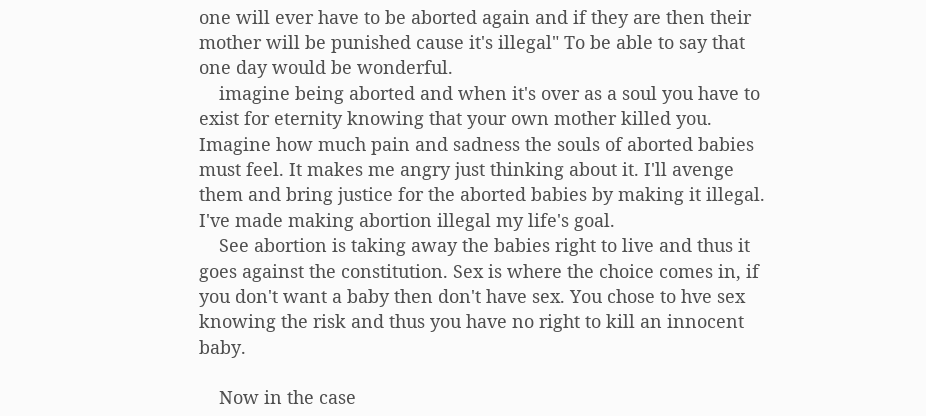one will ever have to be aborted again and if they are then their mother will be punished cause it's illegal" To be able to say that one day would be wonderful.
    imagine being aborted and when it's over as a soul you have to exist for eternity knowing that your own mother killed you. Imagine how much pain and sadness the souls of aborted babies must feel. It makes me angry just thinking about it. I'll avenge them and bring justice for the aborted babies by making it illegal. I've made making abortion illegal my life's goal.
    See abortion is taking away the babies right to live and thus it goes against the constitution. Sex is where the choice comes in, if you don't want a baby then don't have sex. You chose to hve sex knowing the risk and thus you have no right to kill an innocent baby.

    Now in the case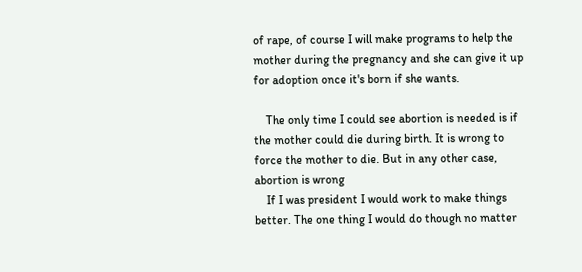of rape, of course I will make programs to help the mother during the pregnancy and she can give it up for adoption once it's born if she wants.

    The only time I could see abortion is needed is if the mother could die during birth. It is wrong to force the mother to die. But in any other case, abortion is wrong
    If I was president I would work to make things better. The one thing I would do though no matter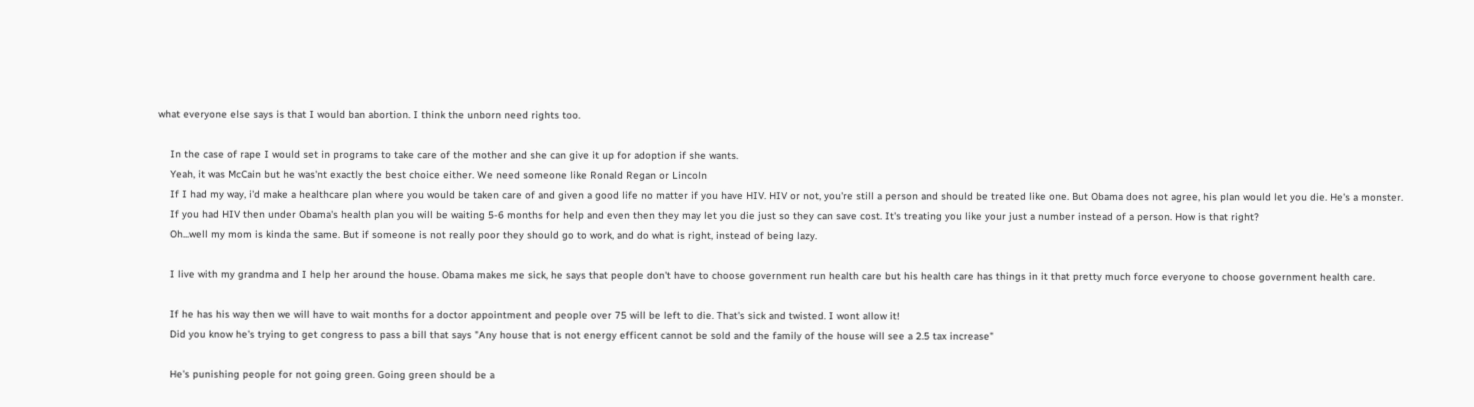what everyone else says is that I would ban abortion. I think the unborn need rights too.

    In the case of rape I would set in programs to take care of the mother and she can give it up for adoption if she wants.
    Yeah, it was McCain but he was'nt exactly the best choice either. We need someone like Ronald Regan or Lincoln
    If I had my way, i'd make a healthcare plan where you would be taken care of and given a good life no matter if you have HIV. HIV or not, you're still a person and should be treated like one. But Obama does not agree, his plan would let you die. He's a monster.
    If you had HIV then under Obama's health plan you will be waiting 5-6 months for help and even then they may let you die just so they can save cost. It's treating you like your just a number instead of a person. How is that right?
    Oh...well my mom is kinda the same. But if someone is not really poor they should go to work, and do what is right, instead of being lazy.

    I live with my grandma and I help her around the house. Obama makes me sick, he says that people don't have to choose government run health care but his health care has things in it that pretty much force everyone to choose government health care.

    If he has his way then we will have to wait months for a doctor appointment and people over 75 will be left to die. That's sick and twisted. I wont allow it!
    Did you know he's trying to get congress to pass a bill that says "Any house that is not energy efficent cannot be sold and the family of the house will see a 2.5 tax increase"

    He's punishing people for not going green. Going green should be a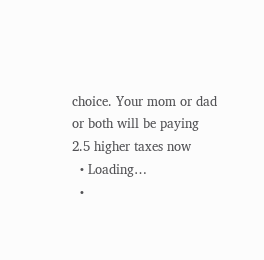choice. Your mom or dad or both will be paying 2.5 higher taxes now
  • Loading…
  •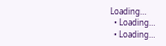Loading…
  • Loading…
  • Loading…